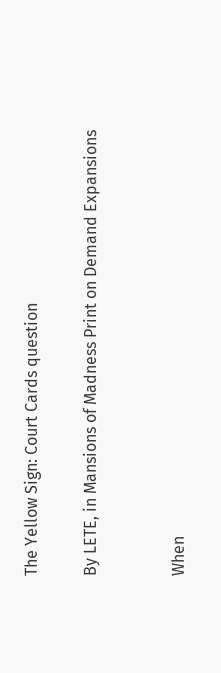The Yellow Sign: Court Cards question

By LETE, in Mansions of Madness Print on Demand Expansions


When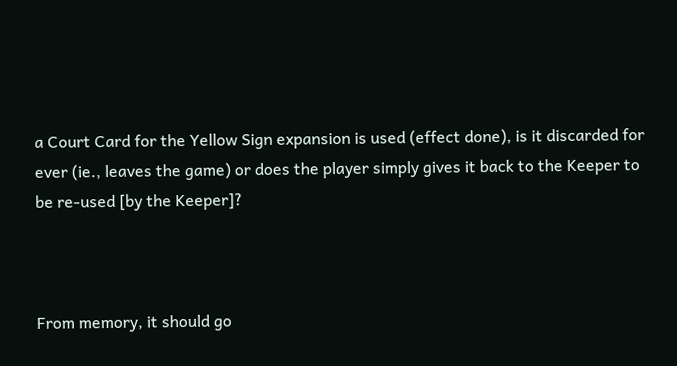a Court Card for the Yellow Sign expansion is used (effect done), is it discarded for ever (ie., leaves the game) or does the player simply gives it back to the Keeper to be re-used [by the Keeper]?



From memory, it should go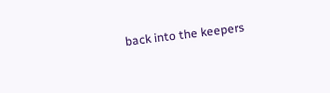back into the keepers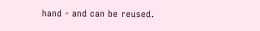hand - and can be reused.